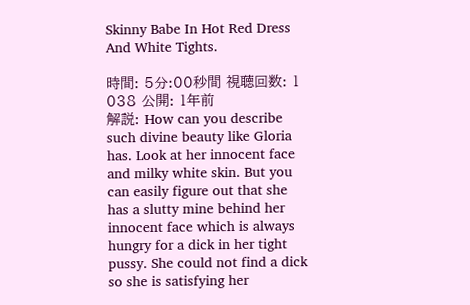Skinny Babe In Hot Red Dress And White Tights.

時間: 5分:00秒間 視聴回数: 1 038 公開: 1年前
解説: How can you describe such divine beauty like Gloria has. Look at her innocent face and milky white skin. But you can easily figure out that she has a slutty mine behind her innocent face which is always hungry for a dick in her tight pussy. She could not find a dick so she is satisfying her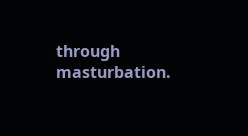through masturbation.